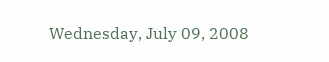Wednesday, July 09, 2008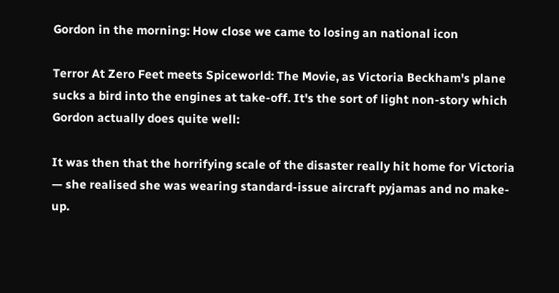Gordon in the morning: How close we came to losing an national icon

Terror At Zero Feet meets Spiceworld: The Movie, as Victoria Beckham's plane sucks a bird into the engines at take-off. It's the sort of light non-story which Gordon actually does quite well:

It was then that the horrifying scale of the disaster really hit home for Victoria — she realised she was wearing standard-issue aircraft pyjamas and no make-up.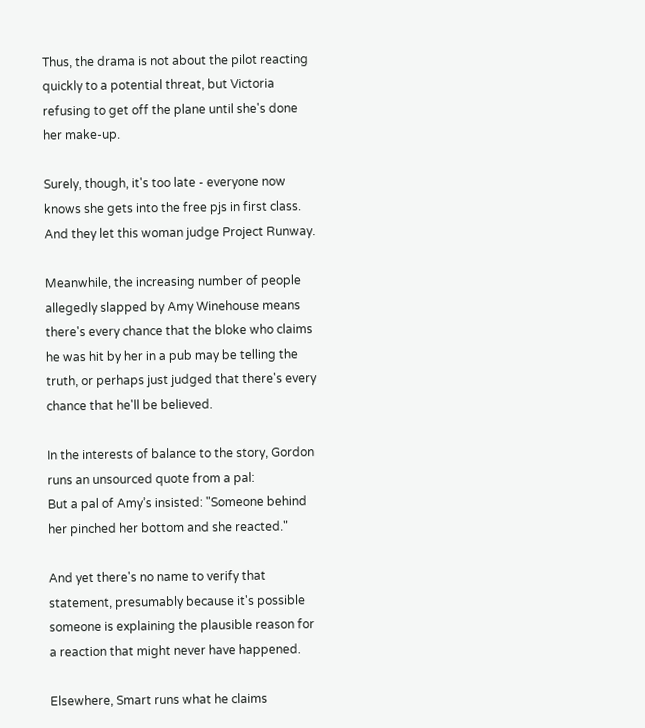Thus, the drama is not about the pilot reacting quickly to a potential threat, but Victoria refusing to get off the plane until she's done her make-up.

Surely, though, it's too late - everyone now knows she gets into the free pjs in first class. And they let this woman judge Project Runway.

Meanwhile, the increasing number of people allegedly slapped by Amy Winehouse means there's every chance that the bloke who claims he was hit by her in a pub may be telling the truth, or perhaps just judged that there's every chance that he'll be believed.

In the interests of balance to the story, Gordon runs an unsourced quote from a pal:
But a pal of Amy’s insisted: "Someone behind her pinched her bottom and she reacted."

And yet there's no name to verify that statement, presumably because it's possible someone is explaining the plausible reason for a reaction that might never have happened.

Elsewhere, Smart runs what he claims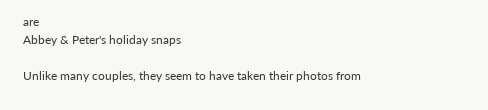are
Abbey & Peter's holiday snaps

Unlike many couples, they seem to have taken their photos from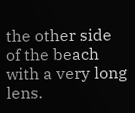the other side of the beach with a very long lens.